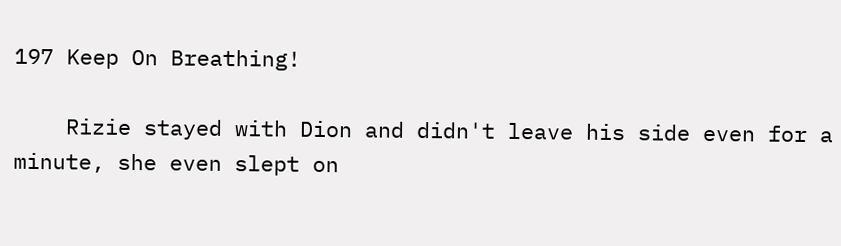197 Keep On Breathing!

    Rizie stayed with Dion and didn't leave his side even for a minute, she even slept on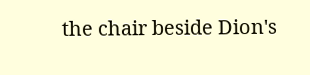the chair beside Dion's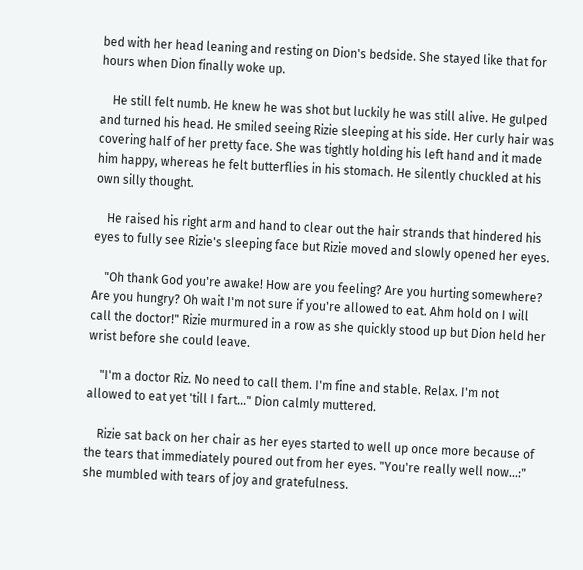bed with her head leaning and resting on Dion's bedside. She stayed like that for hours when Dion finally woke up.

    He still felt numb. He knew he was shot but luckily he was still alive. He gulped and turned his head. He smiled seeing Rizie sleeping at his side. Her curly hair was covering half of her pretty face. She was tightly holding his left hand and it made him happy, whereas he felt butterflies in his stomach. He silently chuckled at his own silly thought.

    He raised his right arm and hand to clear out the hair strands that hindered his eyes to fully see Rizie's sleeping face but Rizie moved and slowly opened her eyes.

    "Oh thank God you're awake! How are you feeling? Are you hurting somewhere? Are you hungry? Oh wait I'm not sure if you're allowed to eat. Ahm hold on I will call the doctor!" Rizie murmured in a row as she quickly stood up but Dion held her wrist before she could leave.

    "I'm a doctor Riz. No need to call them. I'm fine and stable. Relax. I'm not allowed to eat yet 'till I fart..." Dion calmly muttered.

    Rizie sat back on her chair as her eyes started to well up once more because of the tears that immediately poured out from her eyes. "You're really well now...:" she mumbled with tears of joy and gratefulness.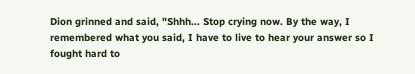Dion grinned and said, "Shhh... Stop crying now. By the way, I remembered what you said, I have to live to hear your answer so I fought hard to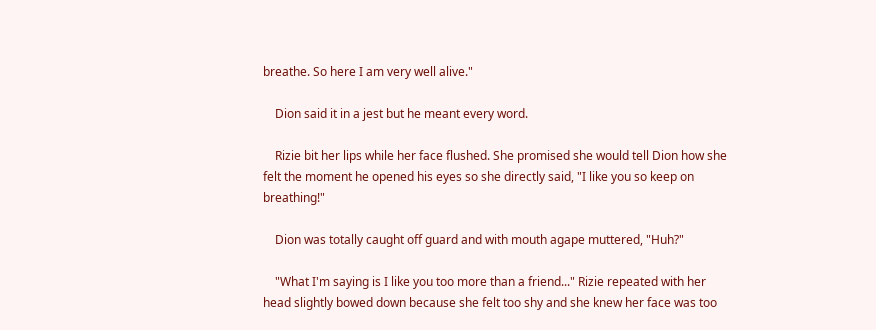breathe. So here I am very well alive."

    Dion said it in a jest but he meant every word.

    Rizie bit her lips while her face flushed. She promised she would tell Dion how she felt the moment he opened his eyes so she directly said, "I like you so keep on breathing!"

    Dion was totally caught off guard and with mouth agape muttered, "Huh?"

    "What I'm saying is I like you too more than a friend..." Rizie repeated with her head slightly bowed down because she felt too shy and she knew her face was too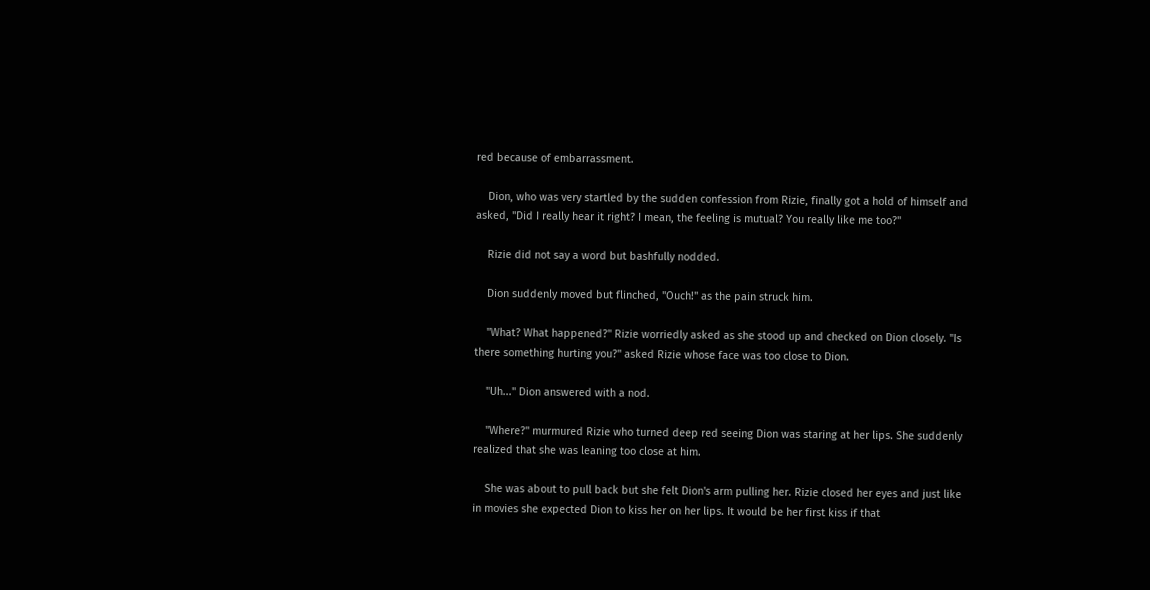red because of embarrassment.

    Dion, who was very startled by the sudden confession from Rizie, finally got a hold of himself and asked, "Did I really hear it right? I mean, the feeling is mutual? You really like me too?"

    Rizie did not say a word but bashfully nodded.

    Dion suddenly moved but flinched, "Ouch!" as the pain struck him.

    "What? What happened?" Rizie worriedly asked as she stood up and checked on Dion closely. "Is there something hurting you?" asked Rizie whose face was too close to Dion.

    "Uh..." Dion answered with a nod.

    "Where?" murmured Rizie who turned deep red seeing Dion was staring at her lips. She suddenly realized that she was leaning too close at him.

    She was about to pull back but she felt Dion's arm pulling her. Rizie closed her eyes and just like in movies she expected Dion to kiss her on her lips. It would be her first kiss if that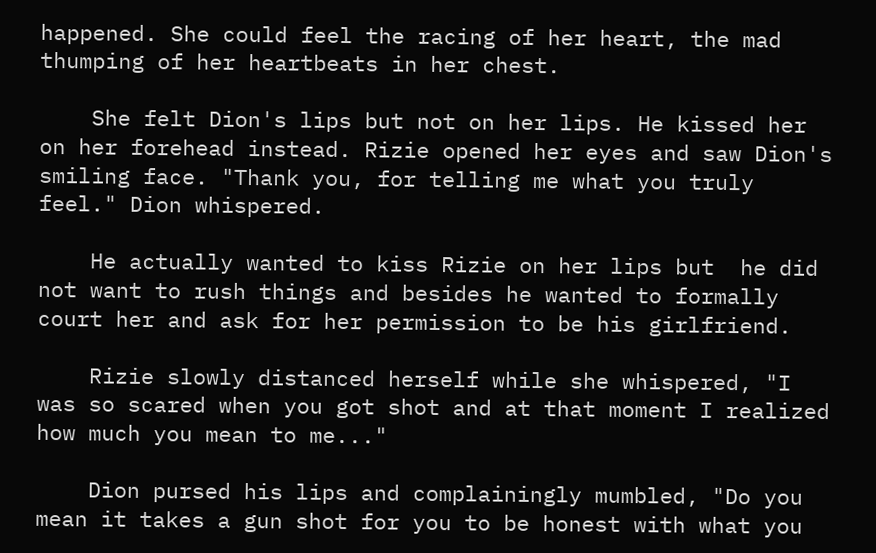happened. She could feel the racing of her heart, the mad thumping of her heartbeats in her chest.

    She felt Dion's lips but not on her lips. He kissed her on her forehead instead. Rizie opened her eyes and saw Dion's smiling face. "Thank you, for telling me what you truly feel." Dion whispered.

    He actually wanted to kiss Rizie on her lips but  he did not want to rush things and besides he wanted to formally court her and ask for her permission to be his girlfriend.

    Rizie slowly distanced herself while she whispered, "I was so scared when you got shot and at that moment I realized how much you mean to me..."

    Dion pursed his lips and complainingly mumbled, "Do you mean it takes a gun shot for you to be honest with what you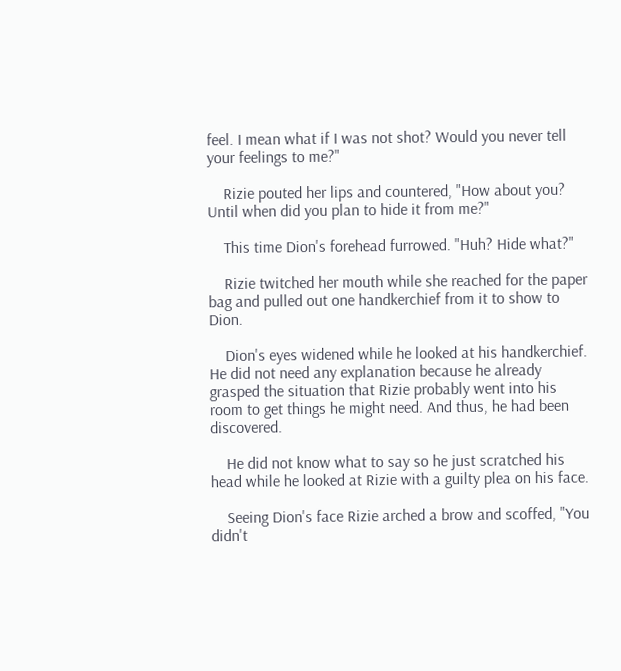feel. I mean what if I was not shot? Would you never tell your feelings to me?"

    Rizie pouted her lips and countered, "How about you? Until when did you plan to hide it from me?"

    This time Dion's forehead furrowed. "Huh? Hide what?"

    Rizie twitched her mouth while she reached for the paper bag and pulled out one handkerchief from it to show to Dion.

    Dion's eyes widened while he looked at his handkerchief. He did not need any explanation because he already grasped the situation that Rizie probably went into his room to get things he might need. And thus, he had been discovered.

    He did not know what to say so he just scratched his head while he looked at Rizie with a guilty plea on his face.

    Seeing Dion's face Rizie arched a brow and scoffed, "You didn't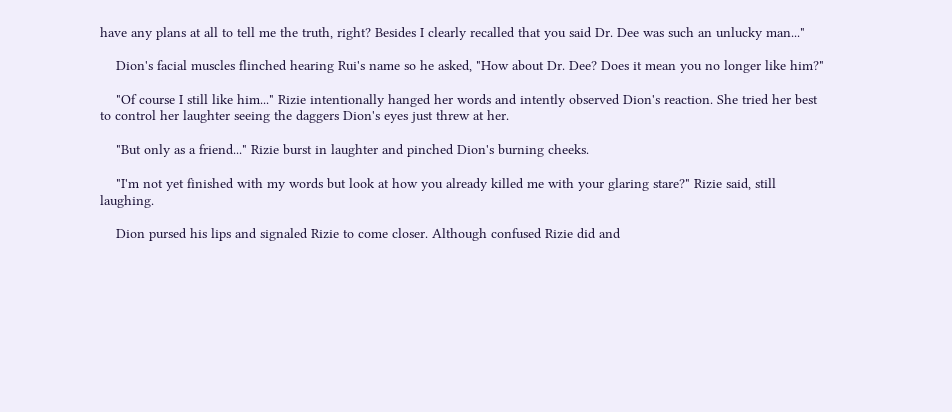have any plans at all to tell me the truth, right? Besides I clearly recalled that you said Dr. Dee was such an unlucky man..."

    Dion's facial muscles flinched hearing Rui's name so he asked, "How about Dr. Dee? Does it mean you no longer like him?"

    "Of course I still like him..." Rizie intentionally hanged her words and intently observed Dion's reaction. She tried her best to control her laughter seeing the daggers Dion's eyes just threw at her.

    "But only as a friend..." Rizie burst in laughter and pinched Dion's burning cheeks.

    "I'm not yet finished with my words but look at how you already killed me with your glaring stare?" Rizie said, still laughing.

    Dion pursed his lips and signaled Rizie to come closer. Although confused Rizie did and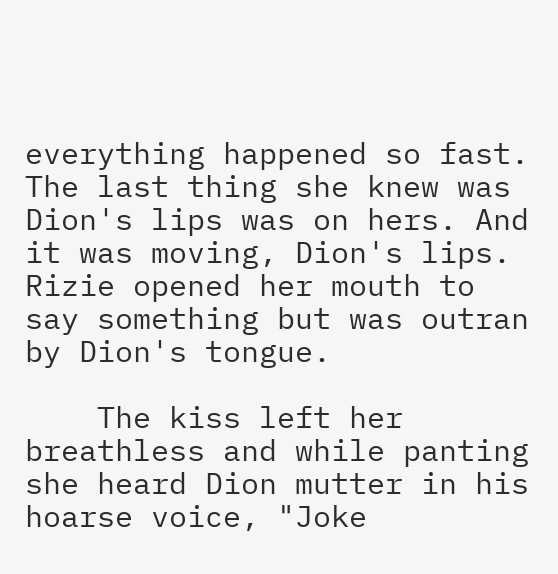everything happened so fast. The last thing she knew was Dion's lips was on hers. And it was moving, Dion's lips. Rizie opened her mouth to say something but was outran by Dion's tongue.

    The kiss left her breathless and while panting she heard Dion mutter in his hoarse voice, "Joke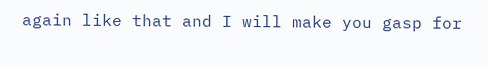again like that and I will make you gasp for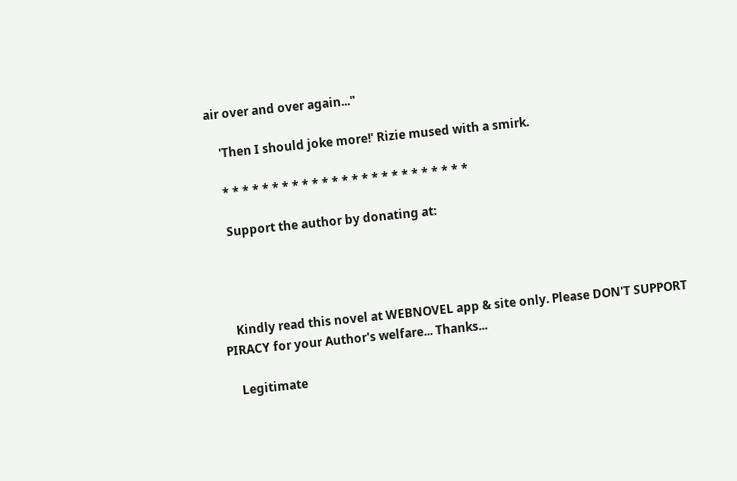air over and over again..."

    'Then I should joke more!' Rizie mused with a smirk.

    * * * * * * * * * * * * * * * * * * * * * * * * *

    Support the author by donating at:




    Kindly read this novel at WEBNOVEL app & site only. Please DON'T SUPPORT PIRACY for your Author's welfare... Thanks...

    Legitimate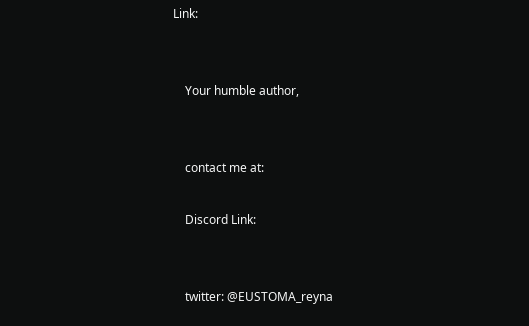Link:


    Your humble author,


    contact me at:

    Discord Link:


    twitter: @EUSTOMA_reyna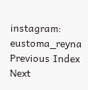instagram: eustoma_reyna
Previous Index Next